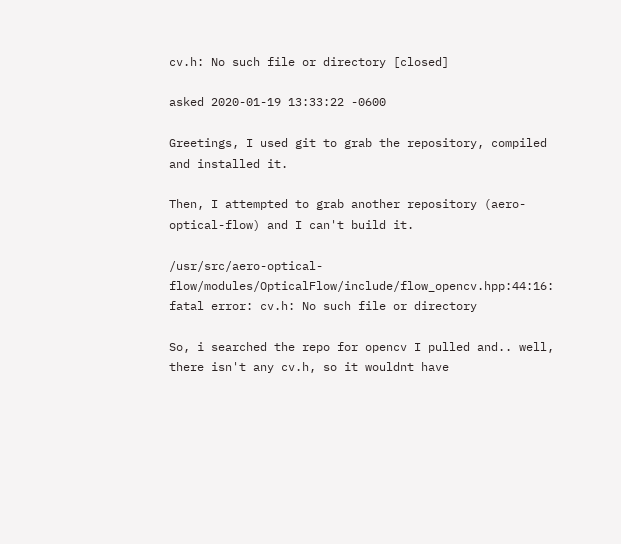cv.h: No such file or directory [closed]

asked 2020-01-19 13:33:22 -0600

Greetings, I used git to grab the repository, compiled and installed it.

Then, I attempted to grab another repository (aero-optical-flow) and I can't build it.

/usr/src/aero-optical-flow/modules/OpticalFlow/include/flow_opencv.hpp:44:16: fatal error: cv.h: No such file or directory

So, i searched the repo for opencv I pulled and.. well, there isn't any cv.h, so it wouldnt have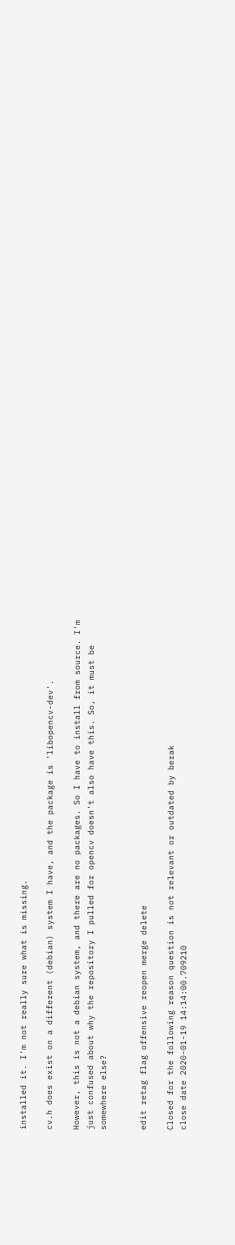installed it. I'm not really sure what is missing.

cv.h does exist on a different (debian) system I have, and the package is 'libopencv-dev'.

However, this is not a debian system, and there are no packages. So I have to install from source. I'm just confused about why the repository I pulled for opencv doesn't also have this. So, it must be somewhere else?


edit retag flag offensive reopen merge delete

Closed for the following reason question is not relevant or outdated by berak
close date 2020-01-19 14:14:00.709210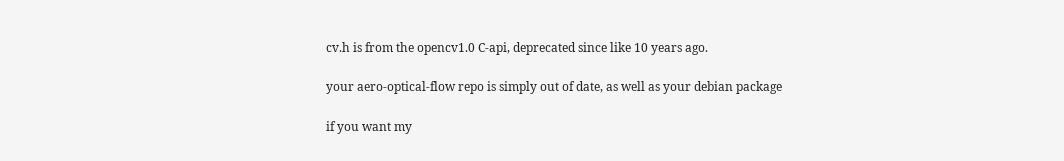cv.h is from the opencv1.0 C-api, deprecated since like 10 years ago.

your aero-optical-flow repo is simply out of date, as well as your debian package

if you want my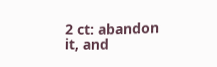2 ct: abandon it, and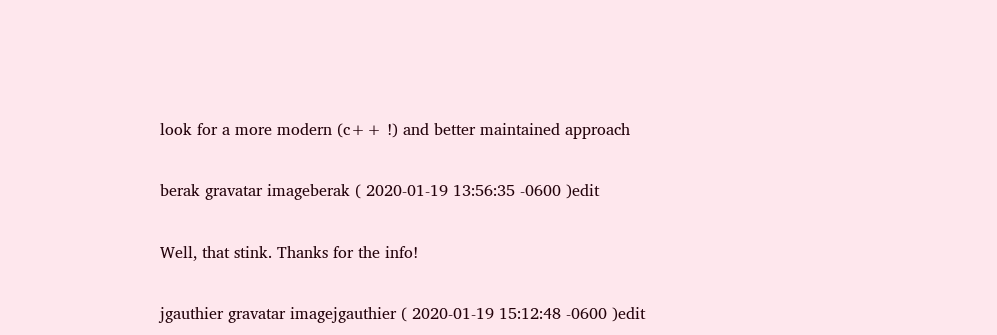look for a more modern (c++ !) and better maintained approach

berak gravatar imageberak ( 2020-01-19 13:56:35 -0600 )edit

Well, that stink. Thanks for the info!

jgauthier gravatar imagejgauthier ( 2020-01-19 15:12:48 -0600 )edit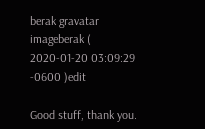berak gravatar imageberak ( 2020-01-20 03:09:29 -0600 )edit

Good stuff, thank you.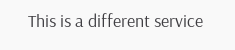This is a different service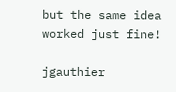but the same idea worked just fine!

jgauthier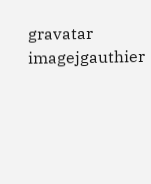gravatar imagejgauthier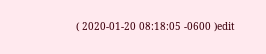( 2020-01-20 08:18:05 -0600 )edit